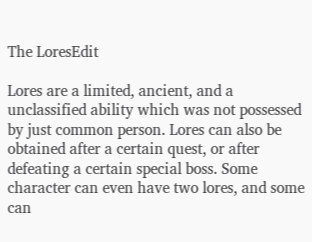The LoresEdit

Lores are a limited, ancient, and a unclassified ability which was not possessed by just common person. Lores can also be obtained after a certain quest, or after defeating a certain special boss. Some character can even have two lores, and some can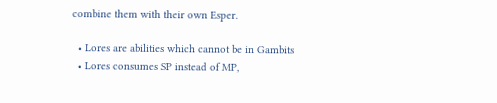combine them with their own Esper.

  • Lores are abilities which cannot be in Gambits
  • Lores consumes SP instead of MP,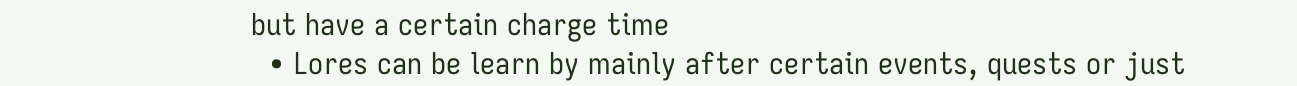but have a certain charge time
  • Lores can be learn by mainly after certain events, quests or just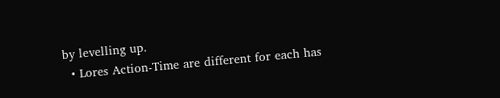by levelling up.
  • Lores Action-Time are different for each has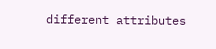different attributes